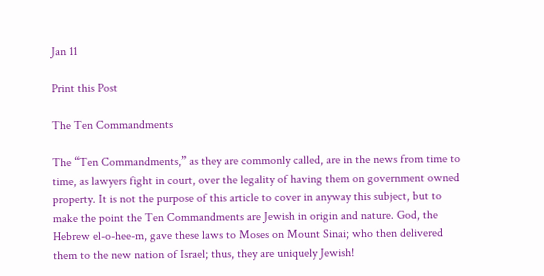Jan 11

Print this Post

The Ten Commandments

The “Ten Commandments,” as they are commonly called, are in the news from time to time, as lawyers fight in court, over the legality of having them on government owned property. It is not the purpose of this article to cover in anyway this subject, but to make the point the Ten Commandments are Jewish in origin and nature. God, the Hebrew el-o-hee-m, gave these laws to Moses on Mount Sinai; who then delivered them to the new nation of Israel; thus, they are uniquely Jewish!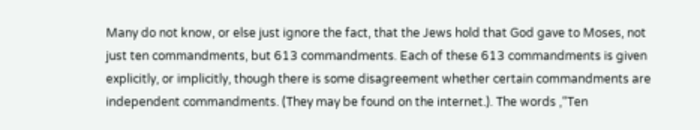Many do not know, or else just ignore the fact, that the Jews hold that God gave to Moses, not just ten commandments, but 613 commandments. Each of these 613 commandments is given explicitly, or implicitly, though there is some disagreement whether certain commandments are independent commandments. (They may be found on the internet.). The words ,“Ten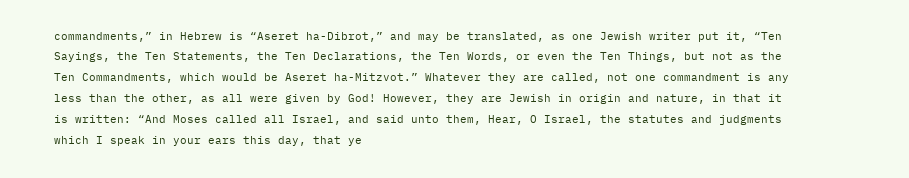commandments,” in Hebrew is “Aseret ha-Dibrot,” and may be translated, as one Jewish writer put it, “Ten Sayings, the Ten Statements, the Ten Declarations, the Ten Words, or even the Ten Things, but not as the Ten Commandments, which would be Aseret ha-Mitzvot.” Whatever they are called, not one commandment is any less than the other, as all were given by God! However, they are Jewish in origin and nature, in that it is written: “And Moses called all Israel, and said unto them, Hear, O Israel, the statutes and judgments which I speak in your ears this day, that ye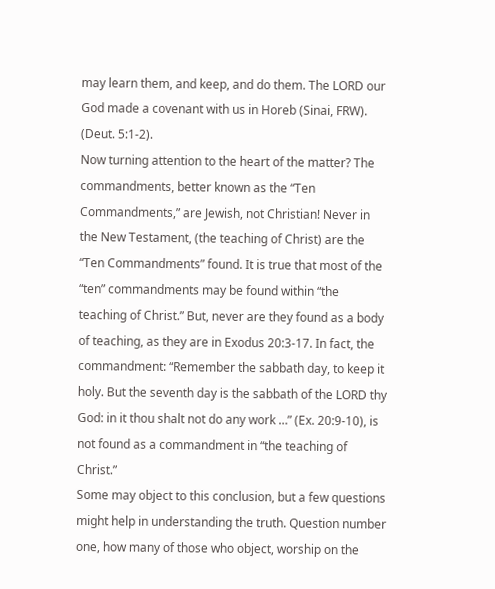may learn them, and keep, and do them. The LORD our God made a covenant with us in Horeb (Sinai, FRW). (Deut. 5:1-2).
Now turning attention to the heart of the matter? The commandments, better known as the “Ten Commandments,” are Jewish, not Christian! Never in the New Testament, (the teaching of Christ) are the “Ten Commandments” found. It is true that most of the “ten” commandments may be found within “the teaching of Christ.” But, never are they found as a body of teaching, as they are in Exodus 20:3-17. In fact, the commandment: “Remember the sabbath day, to keep it holy. But the seventh day is the sabbath of the LORD thy God: in it thou shalt not do any work …” (Ex. 20:9-10), is not found as a commandment in “the teaching of Christ.”
Some may object to this conclusion, but a few questions might help in understanding the truth. Question number one, how many of those who object, worship on the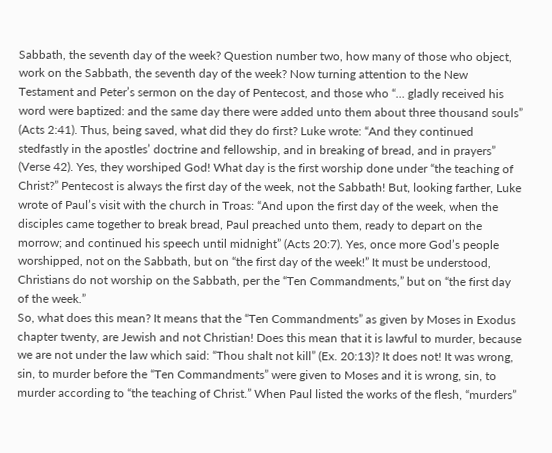Sabbath, the seventh day of the week? Question number two, how many of those who object, work on the Sabbath, the seventh day of the week? Now turning attention to the New Testament and Peter’s sermon on the day of Pentecost, and those who “… gladly received his word were baptized: and the same day there were added unto them about three thousand souls” (Acts 2:41). Thus, being saved, what did they do first? Luke wrote: “And they continued stedfastly in the apostles’ doctrine and fellowship, and in breaking of bread, and in prayers” (Verse 42). Yes, they worshiped God! What day is the first worship done under “the teaching of Christ?” Pentecost is always the first day of the week, not the Sabbath! But, looking farther, Luke wrote of Paul’s visit with the church in Troas: “And upon the first day of the week, when the disciples came together to break bread, Paul preached unto them, ready to depart on the morrow; and continued his speech until midnight” (Acts 20:7). Yes, once more God’s people worshipped, not on the Sabbath, but on “the first day of the week!” It must be understood, Christians do not worship on the Sabbath, per the “Ten Commandments,” but on “the first day of the week.”
So, what does this mean? It means that the “Ten Commandments” as given by Moses in Exodus chapter twenty, are Jewish and not Christian! Does this mean that it is lawful to murder, because we are not under the law which said: “Thou shalt not kill” (Ex. 20:13)? It does not! It was wrong, sin, to murder before the “Ten Commandments” were given to Moses and it is wrong, sin, to murder according to “the teaching of Christ.” When Paul listed the works of the flesh, “murders”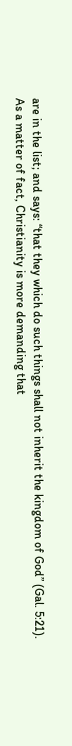are in the list; and says: “that they which do such things shall not inherit the kingdom of God” (Gal. 5:21).
As a matter of fact, Christianity is more demanding that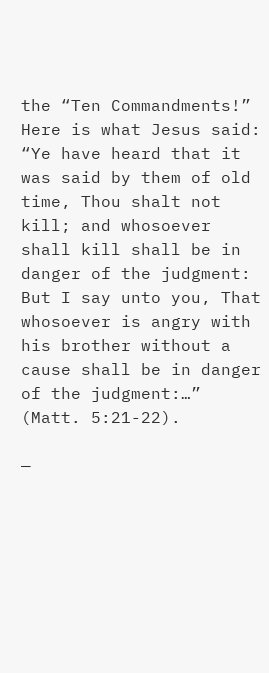the “Ten Commandments!” Here is what Jesus said: “Ye have heard that it was said by them of old time, Thou shalt not kill; and whosoever shall kill shall be in danger of the judgment: But I say unto you, That whosoever is angry with his brother without a cause shall be in danger of the judgment:…” (Matt. 5:21-22).

—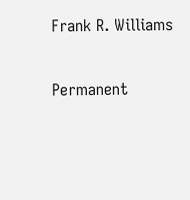Frank R. Williams

Permanent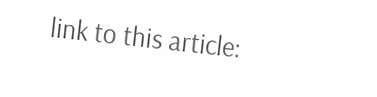link to this article: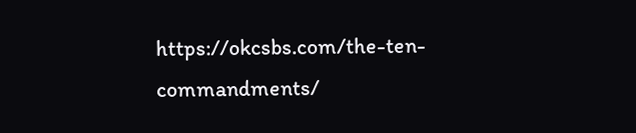https://okcsbs.com/the-ten-commandments/